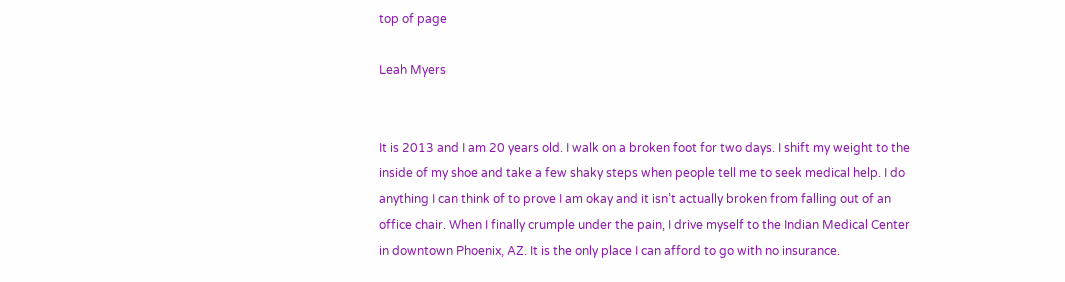top of page

Leah Myers


It is 2013 and I am 20 years old. I walk on a broken foot for two days. I shift my weight to the inside of my shoe and take a few shaky steps when people tell me to seek medical help. I do anything I can think of to prove I am okay and it isn’t actually broken from falling out of an office chair. When I finally crumple under the pain, I drive myself to the Indian Medical Center in downtown Phoenix, AZ. It is the only place I can afford to go with no insurance.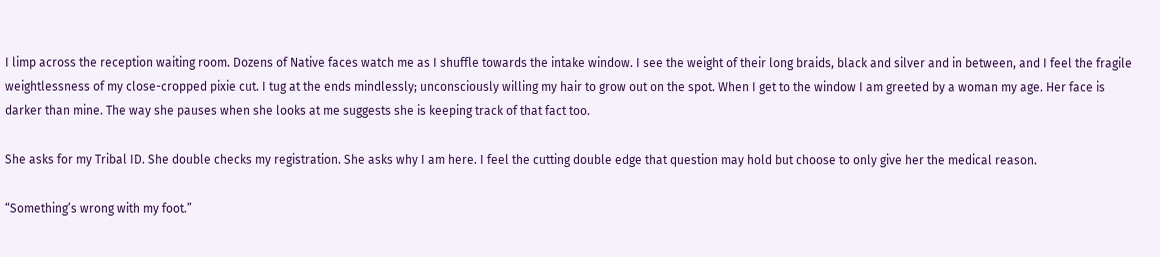I limp across the reception waiting room. Dozens of Native faces watch me as I shuffle towards the intake window. I see the weight of their long braids, black and silver and in between, and I feel the fragile weightlessness of my close-cropped pixie cut. I tug at the ends mindlessly; unconsciously willing my hair to grow out on the spot. When I get to the window I am greeted by a woman my age. Her face is darker than mine. The way she pauses when she looks at me suggests she is keeping track of that fact too.

She asks for my Tribal ID. She double checks my registration. She asks why I am here. I feel the cutting double edge that question may hold but choose to only give her the medical reason.

“Something’s wrong with my foot.”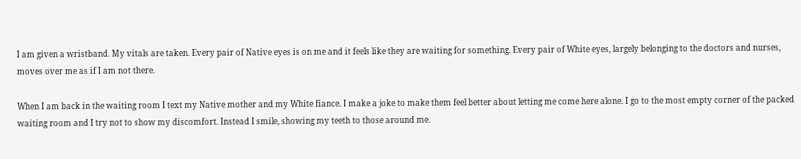I am given a wristband. My vitals are taken. Every pair of Native eyes is on me and it feels like they are waiting for something. Every pair of White eyes, largely belonging to the doctors and nurses, moves over me as if I am not there.

When I am back in the waiting room I text my Native mother and my White fiance. I make a joke to make them feel better about letting me come here alone. I go to the most empty corner of the packed waiting room and I try not to show my discomfort. Instead I smile, showing my teeth to those around me.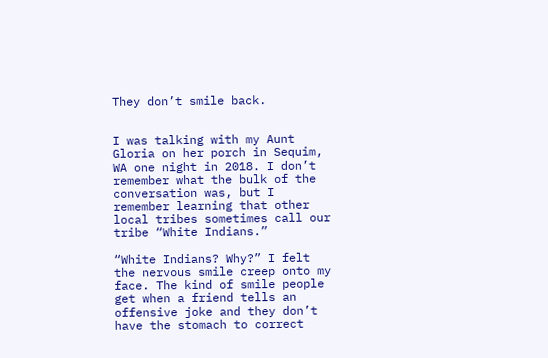They don’t smile back.


I was talking with my Aunt Gloria on her porch in Sequim, WA one night in 2018. I don’t remember what the bulk of the conversation was, but I remember learning that other local tribes sometimes call our tribe “White Indians.”

“White Indians? Why?” I felt the nervous smile creep onto my face. The kind of smile people get when a friend tells an offensive joke and they don’t have the stomach to correct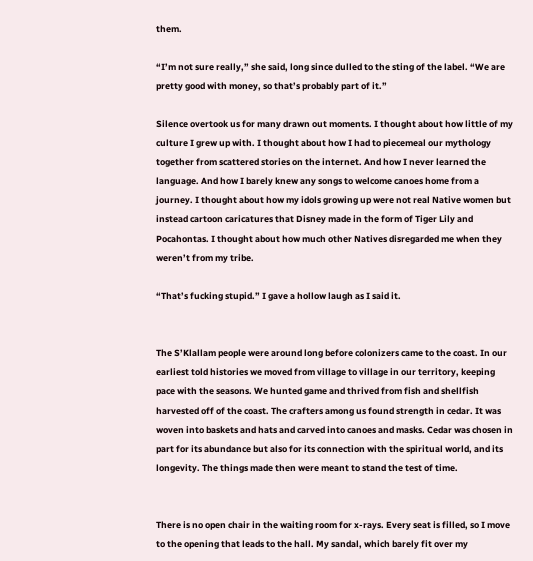them.

“I’m not sure really,” she said, long since dulled to the sting of the label. “We are pretty good with money, so that’s probably part of it.”

Silence overtook us for many drawn out moments. I thought about how little of my culture I grew up with. I thought about how I had to piecemeal our mythology together from scattered stories on the internet. And how I never learned the language. And how I barely knew any songs to welcome canoes home from a journey. I thought about how my idols growing up were not real Native women but instead cartoon caricatures that Disney made in the form of Tiger Lily and Pocahontas. I thought about how much other Natives disregarded me when they weren’t from my tribe.

“That’s fucking stupid.” I gave a hollow laugh as I said it.


The S’Klallam people were around long before colonizers came to the coast. In our earliest told histories we moved from village to village in our territory, keeping pace with the seasons. We hunted game and thrived from fish and shellfish harvested off of the coast. The crafters among us found strength in cedar. It was woven into baskets and hats and carved into canoes and masks. Cedar was chosen in part for its abundance but also for its connection with the spiritual world, and its longevity. The things made then were meant to stand the test of time.


There is no open chair in the waiting room for x-rays. Every seat is filled, so I move to the opening that leads to the hall. My sandal, which barely fit over my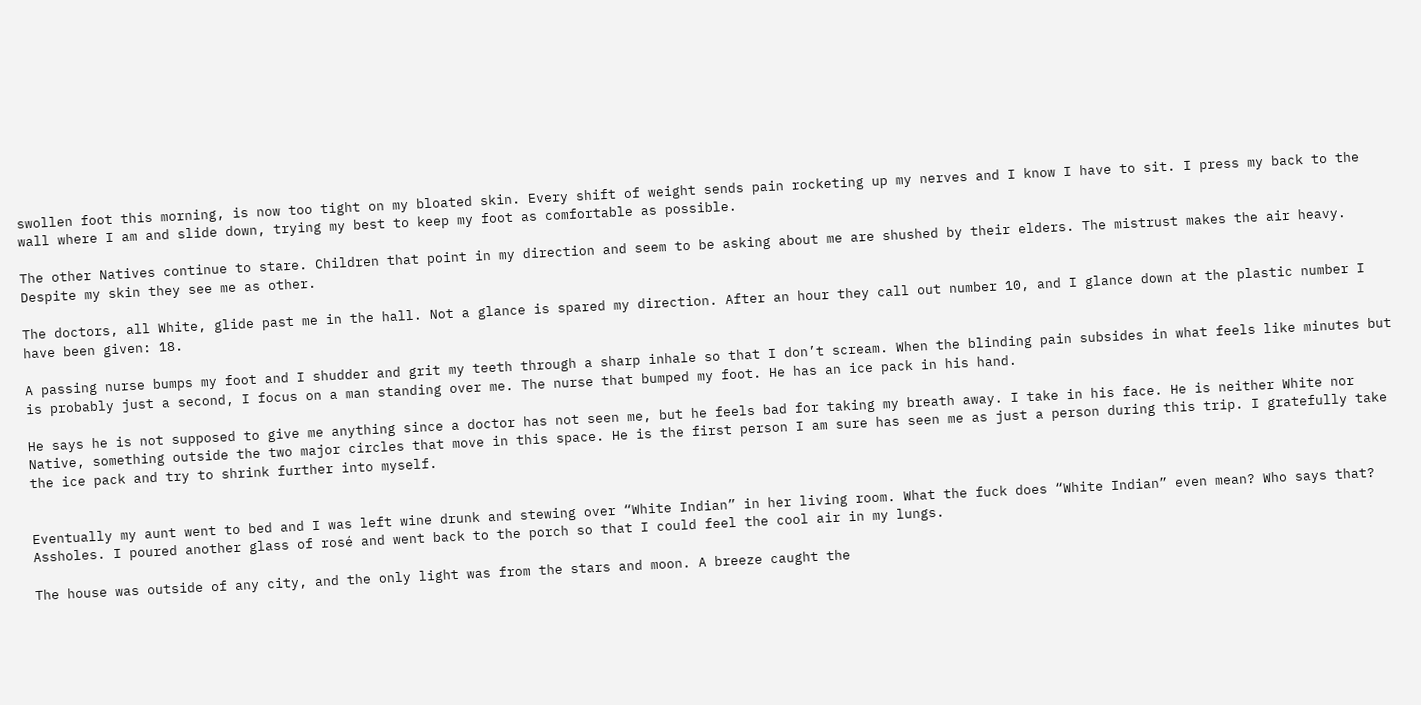swollen foot this morning, is now too tight on my bloated skin. Every shift of weight sends pain rocketing up my nerves and I know I have to sit. I press my back to the wall where I am and slide down, trying my best to keep my foot as comfortable as possible.

The other Natives continue to stare. Children that point in my direction and seem to be asking about me are shushed by their elders. The mistrust makes the air heavy. Despite my skin they see me as other.

The doctors, all White, glide past me in the hall. Not a glance is spared my direction. After an hour they call out number 10, and I glance down at the plastic number I have been given: 18.

A passing nurse bumps my foot and I shudder and grit my teeth through a sharp inhale so that I don’t scream. When the blinding pain subsides in what feels like minutes but is probably just a second, I focus on a man standing over me. The nurse that bumped my foot. He has an ice pack in his hand.

He says he is not supposed to give me anything since a doctor has not seen me, but he feels bad for taking my breath away. I take in his face. He is neither White nor Native, something outside the two major circles that move in this space. He is the first person I am sure has seen me as just a person during this trip. I gratefully take the ice pack and try to shrink further into myself.


Eventually my aunt went to bed and I was left wine drunk and stewing over “White Indian” in her living room. What the fuck does “White Indian” even mean? Who says that? Assholes. I poured another glass of rosé and went back to the porch so that I could feel the cool air in my lungs.

The house was outside of any city, and the only light was from the stars and moon. A breeze caught the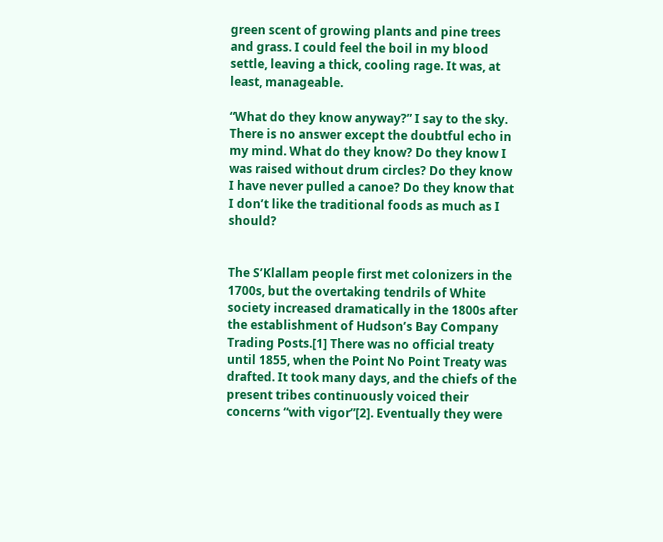green scent of growing plants and pine trees and grass. I could feel the boil in my blood settle, leaving a thick, cooling rage. It was, at least, manageable.

“What do they know anyway?” I say to the sky. There is no answer except the doubtful echo in my mind. What do they know? Do they know I was raised without drum circles? Do they know I have never pulled a canoe? Do they know that I don’t like the traditional foods as much as I should?


The S’Klallam people first met colonizers in the 1700s, but the overtaking tendrils of White society increased dramatically in the 1800s after the establishment of Hudson’s Bay Company Trading Posts.[1] There was no official treaty until 1855, when the Point No Point Treaty was drafted. It took many days, and the chiefs of the present tribes continuously voiced their concerns “with vigor”[2]. Eventually they were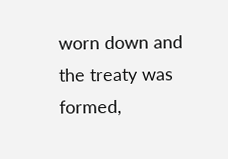worn down and the treaty was formed,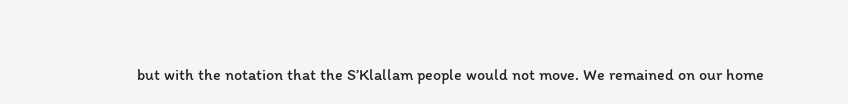but with the notation that the S’Klallam people would not move. We remained on our home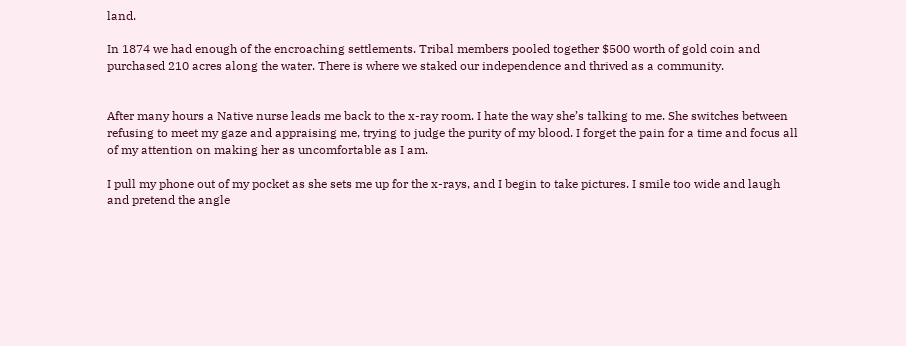land.

In 1874 we had enough of the encroaching settlements. Tribal members pooled together $500 worth of gold coin and purchased 210 acres along the water. There is where we staked our independence and thrived as a community.


After many hours a Native nurse leads me back to the x-ray room. I hate the way she’s talking to me. She switches between refusing to meet my gaze and appraising me, trying to judge the purity of my blood. I forget the pain for a time and focus all of my attention on making her as uncomfortable as I am.

I pull my phone out of my pocket as she sets me up for the x-rays, and I begin to take pictures. I smile too wide and laugh and pretend the angle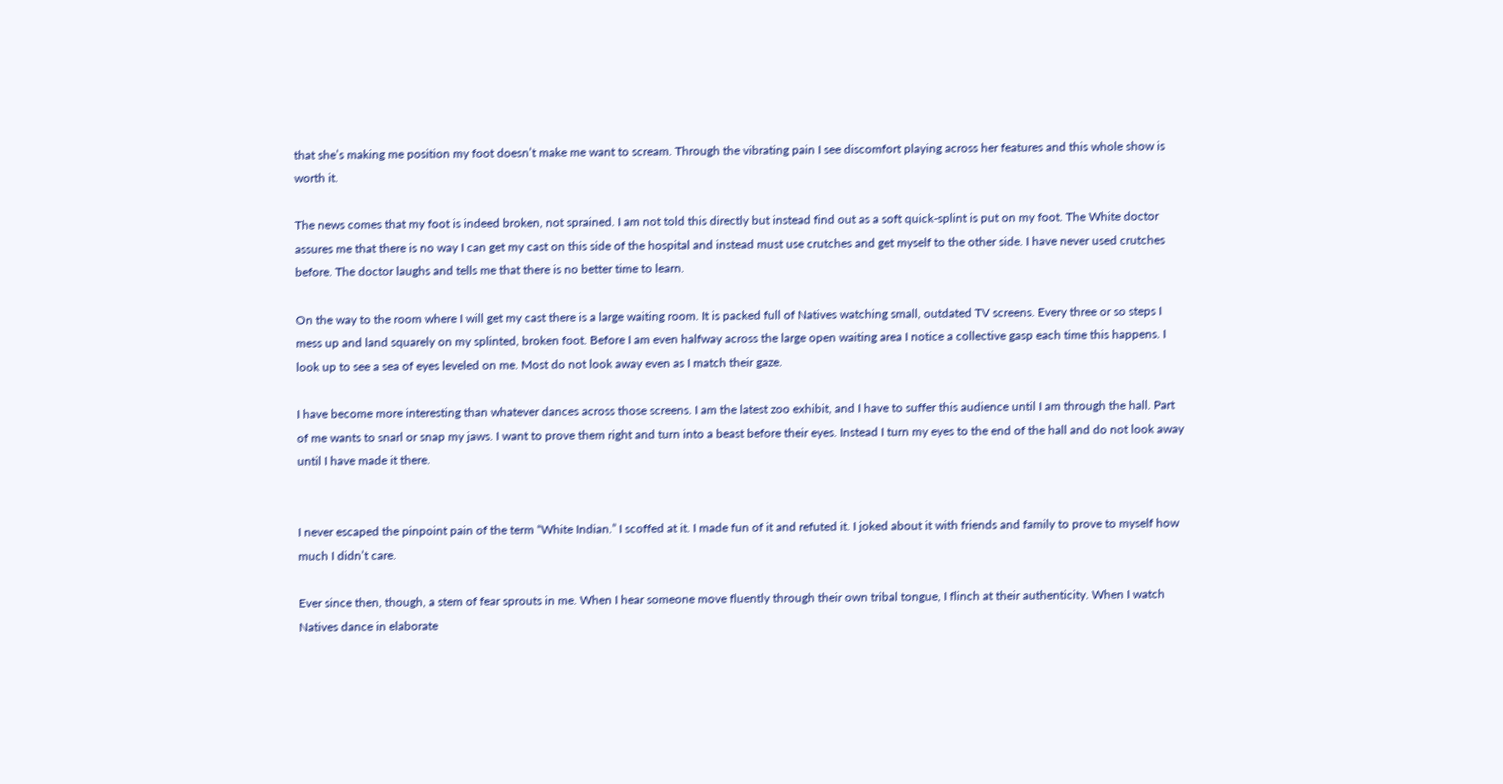that she’s making me position my foot doesn’t make me want to scream. Through the vibrating pain I see discomfort playing across her features and this whole show is worth it.

The news comes that my foot is indeed broken, not sprained. I am not told this directly but instead find out as a soft quick-splint is put on my foot. The White doctor assures me that there is no way I can get my cast on this side of the hospital and instead must use crutches and get myself to the other side. I have never used crutches before. The doctor laughs and tells me that there is no better time to learn.

On the way to the room where I will get my cast there is a large waiting room. It is packed full of Natives watching small, outdated TV screens. Every three or so steps I mess up and land squarely on my splinted, broken foot. Before I am even halfway across the large open waiting area I notice a collective gasp each time this happens. I look up to see a sea of eyes leveled on me. Most do not look away even as I match their gaze.

I have become more interesting than whatever dances across those screens. I am the latest zoo exhibit, and I have to suffer this audience until I am through the hall. Part of me wants to snarl or snap my jaws. I want to prove them right and turn into a beast before their eyes. Instead I turn my eyes to the end of the hall and do not look away until I have made it there.


I never escaped the pinpoint pain of the term “White Indian.” I scoffed at it. I made fun of it and refuted it. I joked about it with friends and family to prove to myself how much I didn’t care.

Ever since then, though, a stem of fear sprouts in me. When I hear someone move fluently through their own tribal tongue, I flinch at their authenticity. When I watch Natives dance in elaborate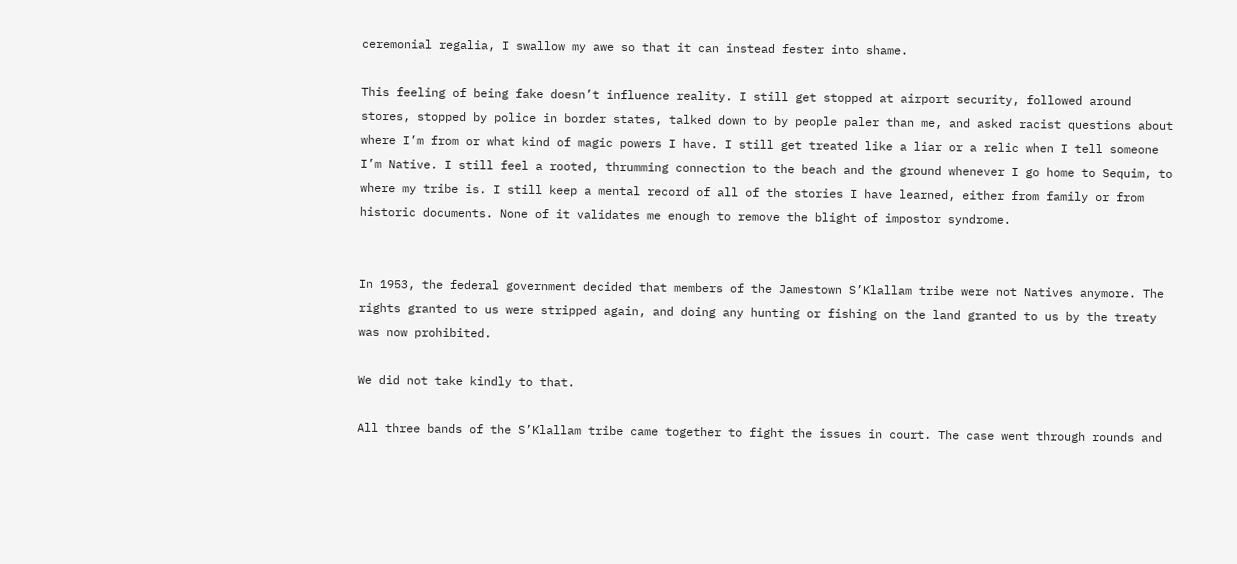ceremonial regalia, I swallow my awe so that it can instead fester into shame.

This feeling of being fake doesn’t influence reality. I still get stopped at airport security, followed around stores, stopped by police in border states, talked down to by people paler than me, and asked racist questions about where I’m from or what kind of magic powers I have. I still get treated like a liar or a relic when I tell someone I’m Native. I still feel a rooted, thrumming connection to the beach and the ground whenever I go home to Sequim, to where my tribe is. I still keep a mental record of all of the stories I have learned, either from family or from historic documents. None of it validates me enough to remove the blight of impostor syndrome.


In 1953, the federal government decided that members of the Jamestown S’Klallam tribe were not Natives anymore. The rights granted to us were stripped again, and doing any hunting or fishing on the land granted to us by the treaty was now prohibited.

We did not take kindly to that.

All three bands of the S’Klallam tribe came together to fight the issues in court. The case went through rounds and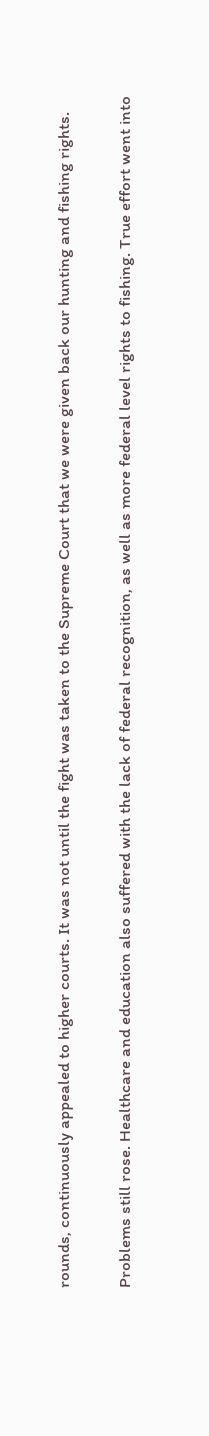rounds, continuously appealed to higher courts. It was not until the fight was taken to the Supreme Court that we were given back our hunting and fishing rights.

Problems still rose. Healthcare and education also suffered with the lack of federal recognition, as well as more federal level rights to fishing. True effort went into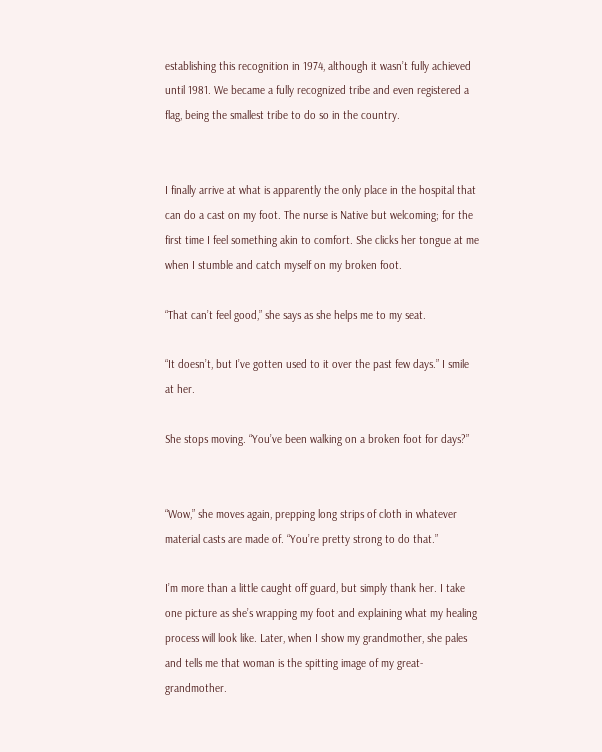establishing this recognition in 1974, although it wasn’t fully achieved until 1981. We became a fully recognized tribe and even registered a flag, being the smallest tribe to do so in the country.


I finally arrive at what is apparently the only place in the hospital that can do a cast on my foot. The nurse is Native but welcoming; for the first time I feel something akin to comfort. She clicks her tongue at me when I stumble and catch myself on my broken foot.

“That can’t feel good,” she says as she helps me to my seat.

“It doesn’t, but I’ve gotten used to it over the past few days.” I smile at her.

She stops moving. “You’ve been walking on a broken foot for days?”


“Wow,” she moves again, prepping long strips of cloth in whatever material casts are made of. “You’re pretty strong to do that.”

I’m more than a little caught off guard, but simply thank her. I take one picture as she’s wrapping my foot and explaining what my healing process will look like. Later, when I show my grandmother, she pales and tells me that woman is the spitting image of my great-grandmother.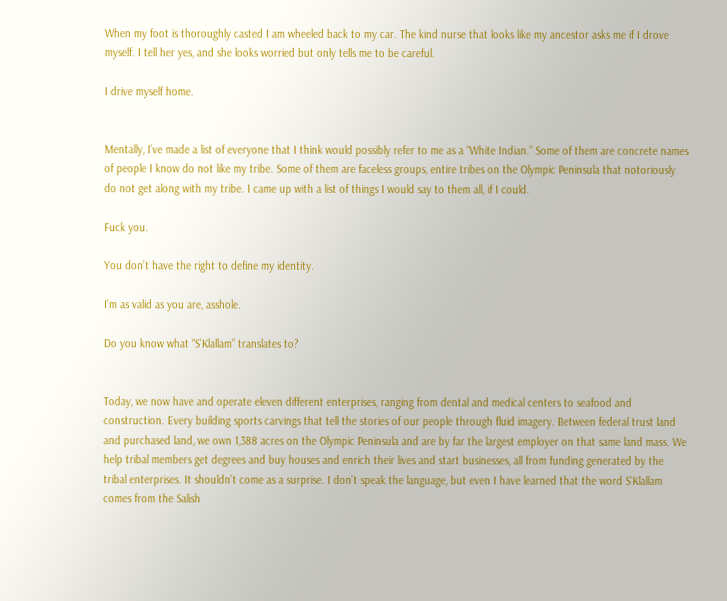When my foot is thoroughly casted I am wheeled back to my car. The kind nurse that looks like my ancestor asks me if I drove myself. I tell her yes, and she looks worried but only tells me to be careful.

I drive myself home.


Mentally, I’ve made a list of everyone that I think would possibly refer to me as a “White Indian.” Some of them are concrete names of people I know do not like my tribe. Some of them are faceless groups, entire tribes on the Olympic Peninsula that notoriously do not get along with my tribe. I came up with a list of things I would say to them all, if I could.

Fuck you.

You don’t have the right to define my identity.

I’m as valid as you are, asshole.

Do you know what “S’Klallam” translates to?


Today, we now have and operate eleven different enterprises, ranging from dental and medical centers to seafood and construction. Every building sports carvings that tell the stories of our people through fluid imagery. Between federal trust land and purchased land, we own 1,388 acres on the Olympic Peninsula and are by far the largest employer on that same land mass. We help tribal members get degrees and buy houses and enrich their lives and start businesses, all from funding generated by the tribal enterprises. It shouldn’t come as a surprise. I don’t speak the language, but even I have learned that the word S’Klallam comes from the Salish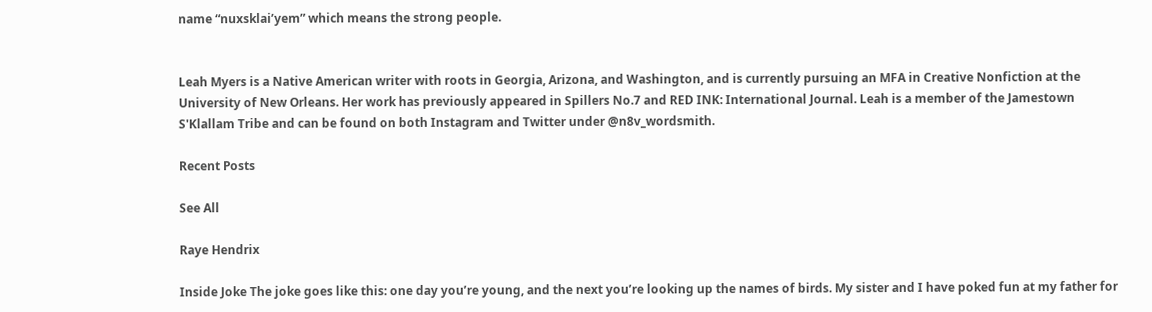name “nuxsklai’yem” which means the strong people.


Leah Myers is a Native American writer with roots in Georgia, Arizona, and Washington, and is currently pursuing an MFA in Creative Nonfiction at the University of New Orleans. Her work has previously appeared in Spillers No.7 and RED INK: International Journal. Leah is a member of the Jamestown S'Klallam Tribe and can be found on both Instagram and Twitter under @n8v_wordsmith.

Recent Posts

See All

Raye Hendrix

Inside Joke The joke goes like this: one day you’re young, and the next you’re looking up the names of birds. My sister and I have poked fun at my father for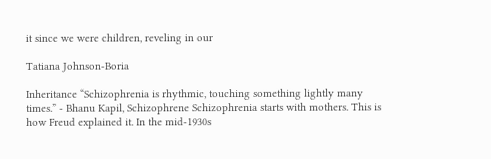it since we were children, reveling in our

Tatiana Johnson-Boria

Inheritance “Schizophrenia is rhythmic, touching something lightly many times.” - Bhanu Kapil, Schizophrene Schizophrenia starts with mothers. This is how Freud explained it. In the mid-1930s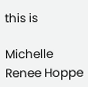this is

Michelle Renee Hoppe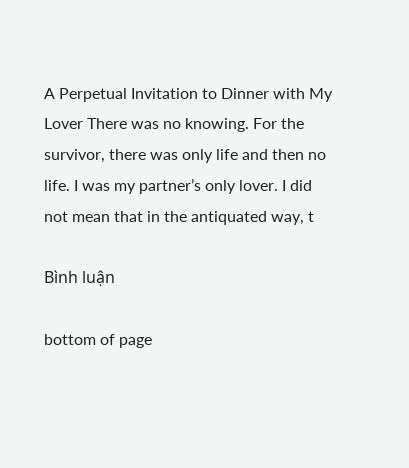A Perpetual Invitation to Dinner with My Lover There was no knowing. For the survivor, there was only life and then no life. I was my partner’s only lover. I did not mean that in the antiquated way, t

Bình luận

bottom of page